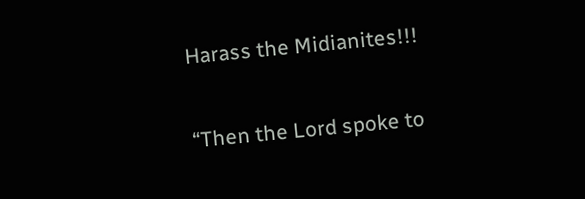Harass the Midianites!!!

“Then the Lord spoke to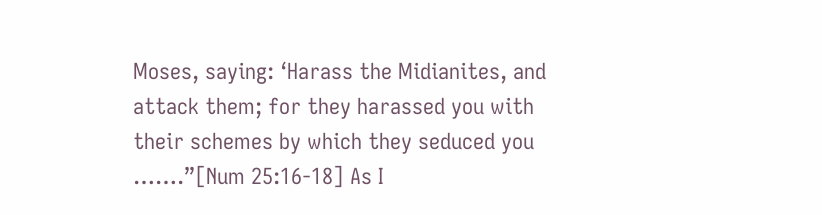Moses, saying: ‘Harass the Midianites, and attack them; for they harassed you with their schemes by which they seduced you …….”[Num 25:16-18] As I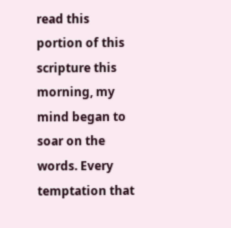read this portion of this scripture this morning, my mind began to soar on the words. Every temptation that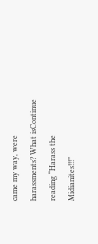came my way, were harassments? What isContinue reading “Harass the Midianites!!!”